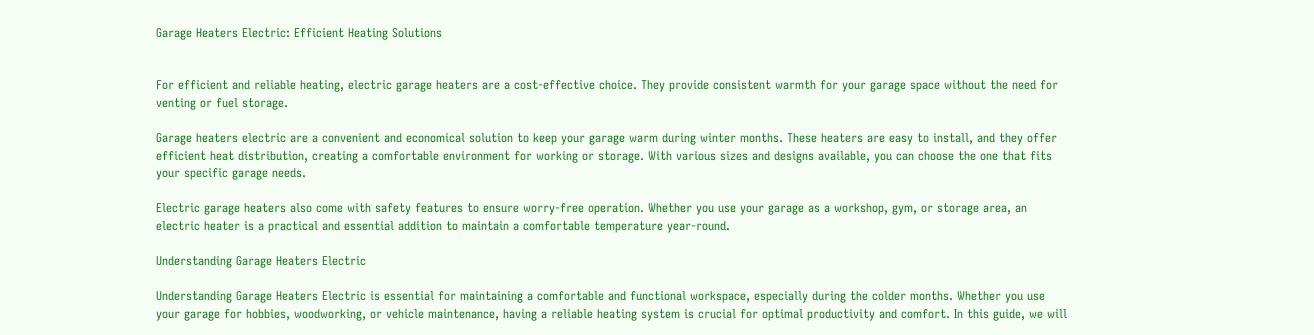Garage Heaters Electric: Efficient Heating Solutions


For efficient and reliable heating, electric garage heaters are a cost-effective choice. They provide consistent warmth for your garage space without the need for venting or fuel storage.

Garage heaters electric are a convenient and economical solution to keep your garage warm during winter months. These heaters are easy to install, and they offer efficient heat distribution, creating a comfortable environment for working or storage. With various sizes and designs available, you can choose the one that fits your specific garage needs.

Electric garage heaters also come with safety features to ensure worry-free operation. Whether you use your garage as a workshop, gym, or storage area, an electric heater is a practical and essential addition to maintain a comfortable temperature year-round.

Understanding Garage Heaters Electric

Understanding Garage Heaters Electric is essential for maintaining a comfortable and functional workspace, especially during the colder months. Whether you use your garage for hobbies, woodworking, or vehicle maintenance, having a reliable heating system is crucial for optimal productivity and comfort. In this guide, we will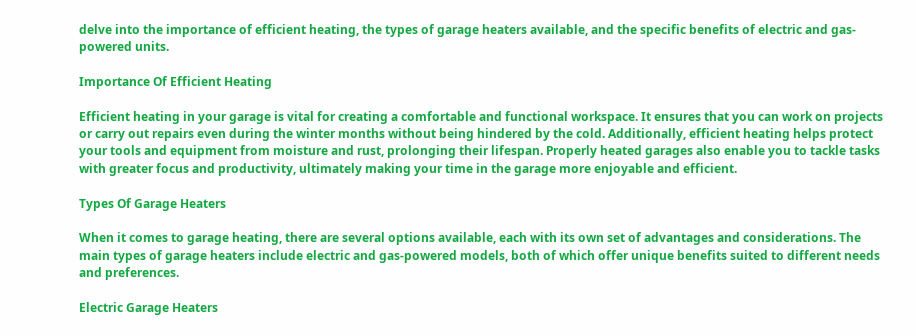delve into the importance of efficient heating, the types of garage heaters available, and the specific benefits of electric and gas-powered units.

Importance Of Efficient Heating

Efficient heating in your garage is vital for creating a comfortable and functional workspace. It ensures that you can work on projects or carry out repairs even during the winter months without being hindered by the cold. Additionally, efficient heating helps protect your tools and equipment from moisture and rust, prolonging their lifespan. Properly heated garages also enable you to tackle tasks with greater focus and productivity, ultimately making your time in the garage more enjoyable and efficient.

Types Of Garage Heaters

When it comes to garage heating, there are several options available, each with its own set of advantages and considerations. The main types of garage heaters include electric and gas-powered models, both of which offer unique benefits suited to different needs and preferences.

Electric Garage Heaters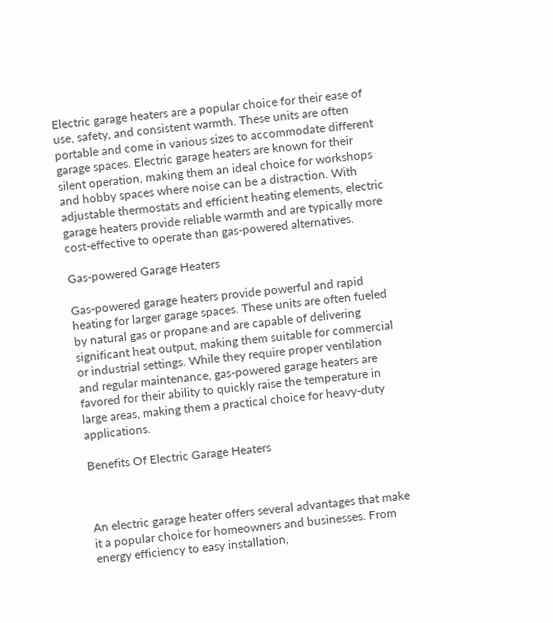Electric garage heaters are a popular choice for their ease of use, safety, and consistent warmth. These units are often portable and come in various sizes to accommodate different garage spaces. Electric garage heaters are known for their silent operation, making them an ideal choice for workshops and hobby spaces where noise can be a distraction. With adjustable thermostats and efficient heating elements, electric garage heaters provide reliable warmth and are typically more cost-effective to operate than gas-powered alternatives.

Gas-powered Garage Heaters

Gas-powered garage heaters provide powerful and rapid heating for larger garage spaces. These units are often fueled by natural gas or propane and are capable of delivering significant heat output, making them suitable for commercial or industrial settings. While they require proper ventilation and regular maintenance, gas-powered garage heaters are favored for their ability to quickly raise the temperature in large areas, making them a practical choice for heavy-duty applications.

Benefits Of Electric Garage Heaters



An electric garage heater offers several advantages that make it a popular choice for homeowners and businesses. From energy efficiency to easy installation,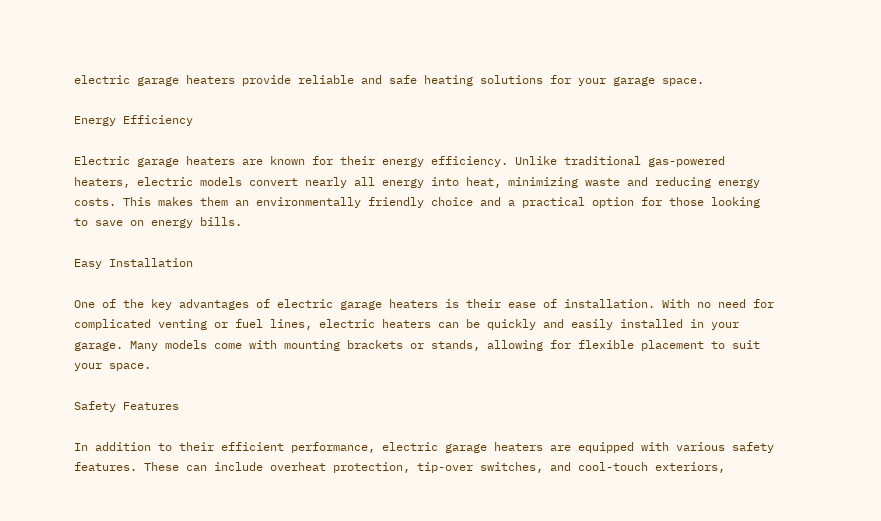electric garage heaters provide reliable and safe heating solutions for your garage space.

Energy Efficiency

Electric garage heaters are known for their energy efficiency. Unlike traditional gas-powered heaters, electric models convert nearly all energy into heat, minimizing waste and reducing energy costs. This makes them an environmentally friendly choice and a practical option for those looking to save on energy bills.

Easy Installation

One of the key advantages of electric garage heaters is their ease of installation. With no need for complicated venting or fuel lines, electric heaters can be quickly and easily installed in your garage. Many models come with mounting brackets or stands, allowing for flexible placement to suit your space.

Safety Features

In addition to their efficient performance, electric garage heaters are equipped with various safety features. These can include overheat protection, tip-over switches, and cool-touch exteriors,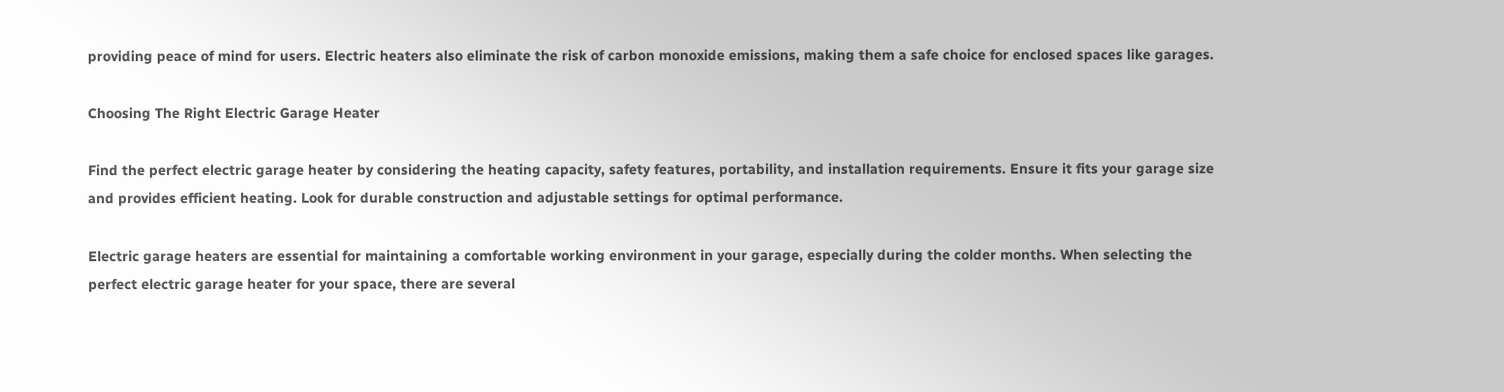providing peace of mind for users. Electric heaters also eliminate the risk of carbon monoxide emissions, making them a safe choice for enclosed spaces like garages.

Choosing The Right Electric Garage Heater

Find the perfect electric garage heater by considering the heating capacity, safety features, portability, and installation requirements. Ensure it fits your garage size and provides efficient heating. Look for durable construction and adjustable settings for optimal performance.

Electric garage heaters are essential for maintaining a comfortable working environment in your garage, especially during the colder months. When selecting the perfect electric garage heater for your space, there are several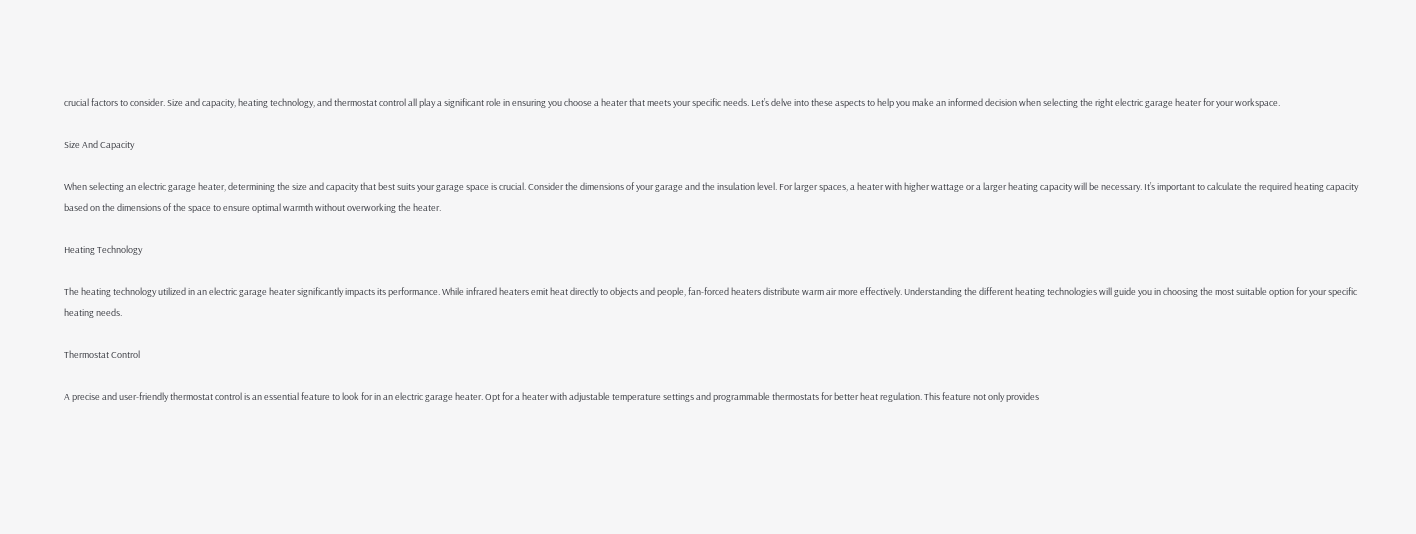crucial factors to consider. Size and capacity, heating technology, and thermostat control all play a significant role in ensuring you choose a heater that meets your specific needs. Let’s delve into these aspects to help you make an informed decision when selecting the right electric garage heater for your workspace.

Size And Capacity

When selecting an electric garage heater, determining the size and capacity that best suits your garage space is crucial. Consider the dimensions of your garage and the insulation level. For larger spaces, a heater with higher wattage or a larger heating capacity will be necessary. It’s important to calculate the required heating capacity based on the dimensions of the space to ensure optimal warmth without overworking the heater.

Heating Technology

The heating technology utilized in an electric garage heater significantly impacts its performance. While infrared heaters emit heat directly to objects and people, fan-forced heaters distribute warm air more effectively. Understanding the different heating technologies will guide you in choosing the most suitable option for your specific heating needs.

Thermostat Control

A precise and user-friendly thermostat control is an essential feature to look for in an electric garage heater. Opt for a heater with adjustable temperature settings and programmable thermostats for better heat regulation. This feature not only provides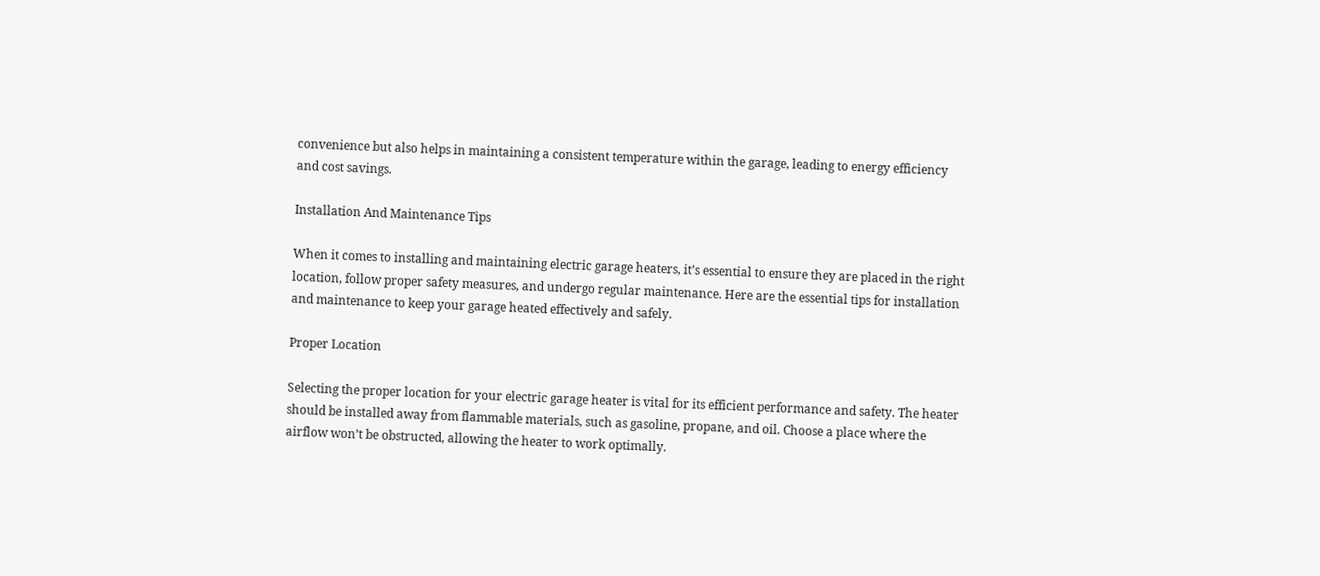convenience but also helps in maintaining a consistent temperature within the garage, leading to energy efficiency and cost savings.

Installation And Maintenance Tips

When it comes to installing and maintaining electric garage heaters, it’s essential to ensure they are placed in the right location, follow proper safety measures, and undergo regular maintenance. Here are the essential tips for installation and maintenance to keep your garage heated effectively and safely.

Proper Location

Selecting the proper location for your electric garage heater is vital for its efficient performance and safety. The heater should be installed away from flammable materials, such as gasoline, propane, and oil. Choose a place where the airflow won’t be obstructed, allowing the heater to work optimally.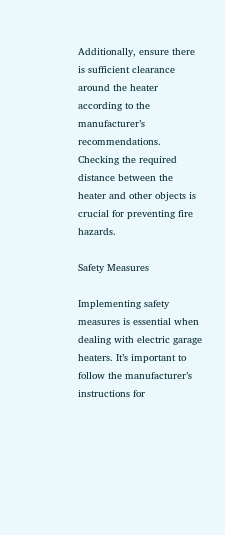Additionally, ensure there is sufficient clearance around the heater according to the manufacturer’s recommendations. Checking the required distance between the heater and other objects is crucial for preventing fire hazards.

Safety Measures

Implementing safety measures is essential when dealing with electric garage heaters. It’s important to follow the manufacturer’s instructions for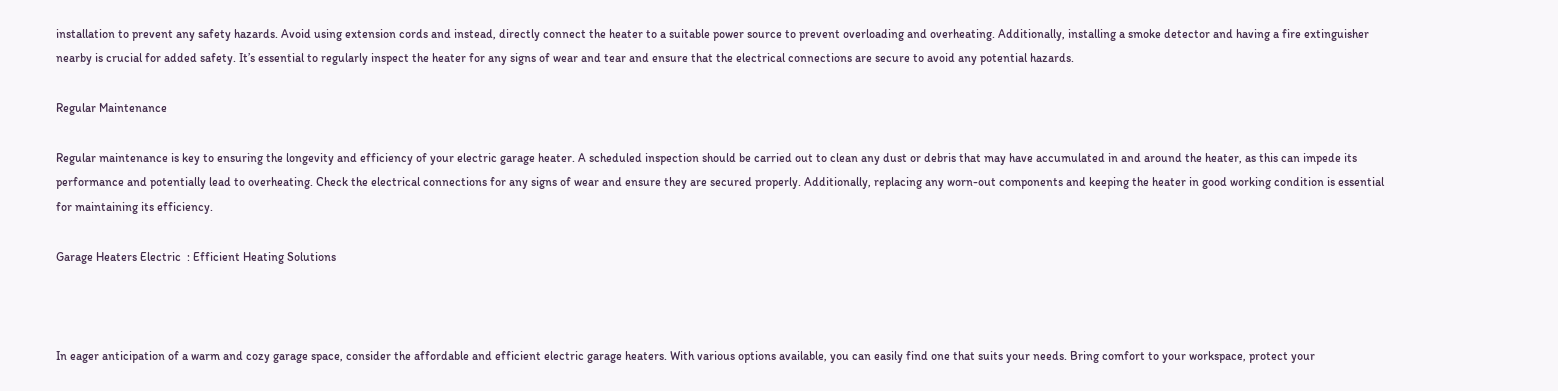installation to prevent any safety hazards. Avoid using extension cords and instead, directly connect the heater to a suitable power source to prevent overloading and overheating. Additionally, installing a smoke detector and having a fire extinguisher nearby is crucial for added safety. It’s essential to regularly inspect the heater for any signs of wear and tear and ensure that the electrical connections are secure to avoid any potential hazards.

Regular Maintenance

Regular maintenance is key to ensuring the longevity and efficiency of your electric garage heater. A scheduled inspection should be carried out to clean any dust or debris that may have accumulated in and around the heater, as this can impede its performance and potentially lead to overheating. Check the electrical connections for any signs of wear and ensure they are secured properly. Additionally, replacing any worn-out components and keeping the heater in good working condition is essential for maintaining its efficiency.

Garage Heaters Electric  : Efficient Heating Solutions



In eager anticipation of a warm and cozy garage space, consider the affordable and efficient electric garage heaters. With various options available, you can easily find one that suits your needs. Bring comfort to your workspace, protect your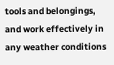tools and belongings, and work effectively in any weather conditions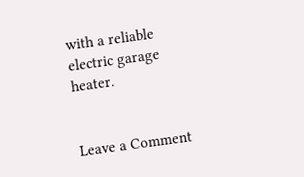with a reliable electric garage heater.


Leave a Comment